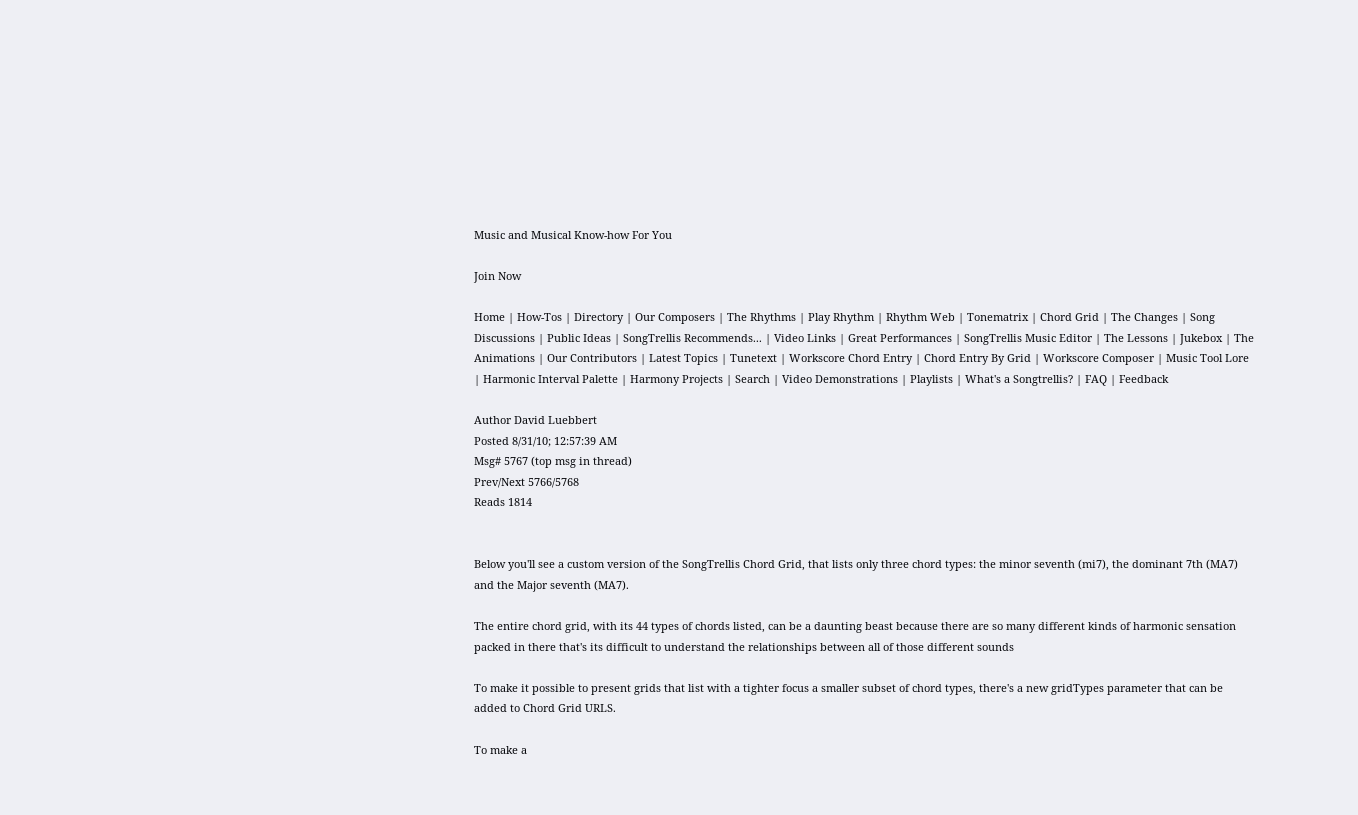Music and Musical Know-how For You

Join Now

Home | How-Tos | Directory | Our Composers | The Rhythms | Play Rhythm | Rhythm Web | Tonematrix | Chord Grid | The Changes | Song Discussions | Public Ideas | SongTrellis Recommends... | Video Links | Great Performances | SongTrellis Music Editor | The Lessons | Jukebox | The Animations | Our Contributors | Latest Topics | Tunetext | Workscore Chord Entry | Chord Entry By Grid | Workscore Composer | Music Tool Lore | Harmonic Interval Palette | Harmony Projects | Search | Video Demonstrations | Playlists | What's a Songtrellis? | FAQ | Feedback

Author David Luebbert
Posted 8/31/10; 12:57:39 AM
Msg# 5767 (top msg in thread)
Prev/Next 5766/5768
Reads 1814


Below you'll see a custom version of the SongTrellis Chord Grid, that lists only three chord types: the minor seventh (mi7), the dominant 7th (MA7) and the Major seventh (MA7).

The entire chord grid, with its 44 types of chords listed, can be a daunting beast because there are so many different kinds of harmonic sensation packed in there that's its difficult to understand the relationships between all of those different sounds

To make it possible to present grids that list with a tighter focus a smaller subset of chord types, there's a new gridTypes parameter that can be added to Chord Grid URLS.

To make a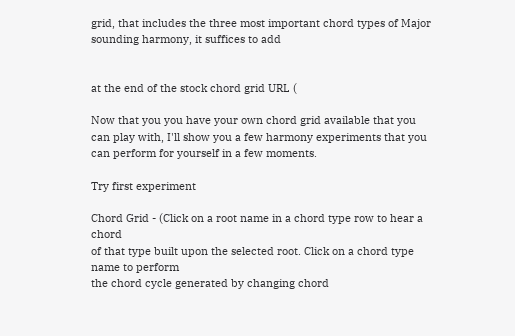grid, that includes the three most important chord types of Major sounding harmony, it suffices to add


at the end of the stock chord grid URL (

Now that you you have your own chord grid available that you can play with, I'll show you a few harmony experiments that you can perform for yourself in a few moments.

Try first experiment

Chord Grid - (Click on a root name in a chord type row to hear a chord
of that type built upon the selected root. Click on a chord type name to perform
the chord cycle generated by changing chord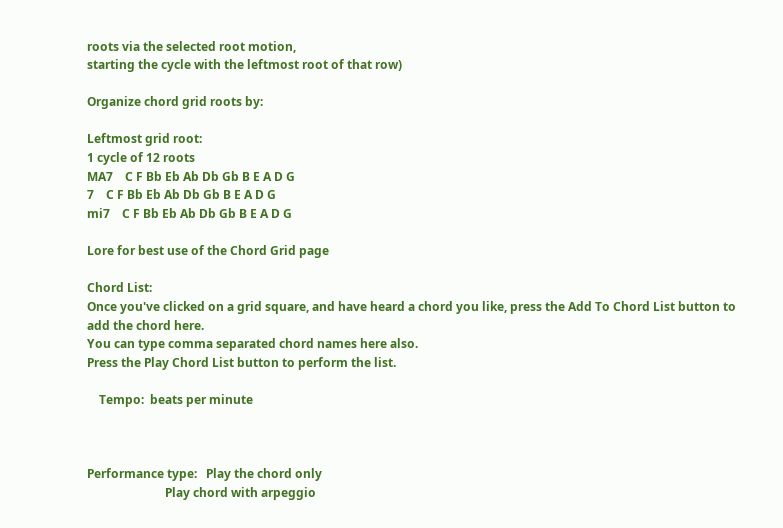roots via the selected root motion,
starting the cycle with the leftmost root of that row)

Organize chord grid roots by:

Leftmost grid root:
1 cycle of 12 roots
MA7    C F Bb Eb Ab Db Gb B E A D G
7    C F Bb Eb Ab Db Gb B E A D G
mi7    C F Bb Eb Ab Db Gb B E A D G

Lore for best use of the Chord Grid page

Chord List:
Once you've clicked on a grid square, and have heard a chord you like, press the Add To Chord List button to add the chord here.
You can type comma separated chord names here also.
Press the Play Chord List button to perform the list.

    Tempo:  beats per minute



Performance type:   Play the chord only
                          Play chord with arpeggio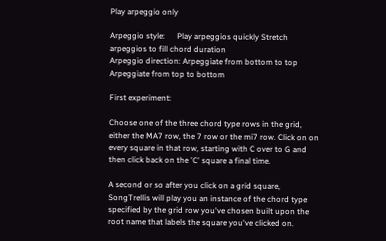Play arpeggio only

Arpeggio style:      Play arpeggios quickly Stretch arpeggios to fill chord duration
Arpeggio direction: Arpeggiate from bottom to top Arpeggiate from top to bottom

First experiment:

Choose one of the three chord type rows in the grid, either the MA7 row, the 7 row or the mi7 row. Click on on every square in that row, starting with C over to G and then click back on the 'C' square a final time.

A second or so after you click on a grid square, SongTrellis will play you an instance of the chord type specified by the grid row you've chosen built upon the root name that labels the square you've clicked on.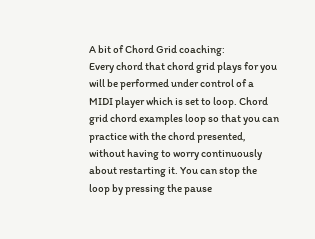A bit of Chord Grid coaching:
Every chord that chord grid plays for you will be performed under control of a MIDI player which is set to loop. Chord grid chord examples loop so that you can practice with the chord presented, without having to worry continuously about restarting it. You can stop the loop by pressing the pause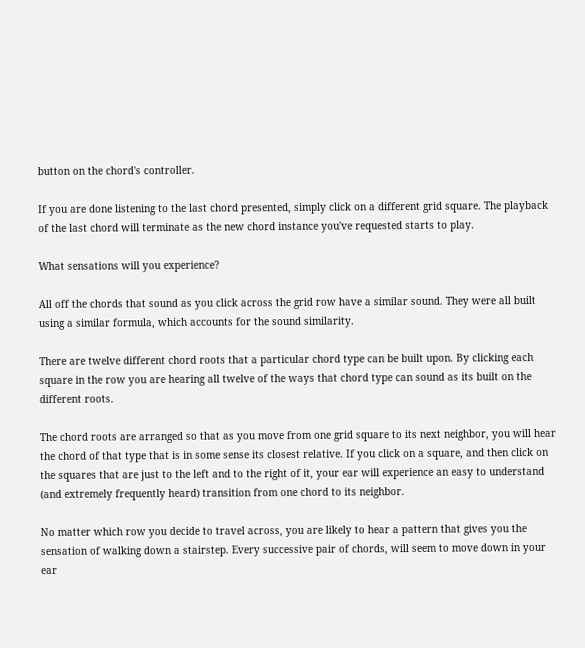button on the chord's controller.

If you are done listening to the last chord presented, simply click on a different grid square. The playback of the last chord will terminate as the new chord instance you've requested starts to play.

What sensations will you experience?

All off the chords that sound as you click across the grid row have a similar sound. They were all built using a similar formula, which accounts for the sound similarity.

There are twelve different chord roots that a particular chord type can be built upon. By clicking each square in the row you are hearing all twelve of the ways that chord type can sound as its built on the different roots.

The chord roots are arranged so that as you move from one grid square to its next neighbor, you will hear the chord of that type that is in some sense its closest relative. If you click on a square, and then click on the squares that are just to the left and to the right of it, your ear will experience an easy to understand (and extremely frequently heard) transition from one chord to its neighbor.

No matter which row you decide to travel across, you are likely to hear a pattern that gives you the sensation of walking down a stairstep. Every successive pair of chords, will seem to move down in your ear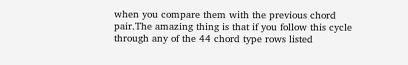when you compare them with the previous chord pair.The amazing thing is that if you follow this cycle through any of the 44 chord type rows listed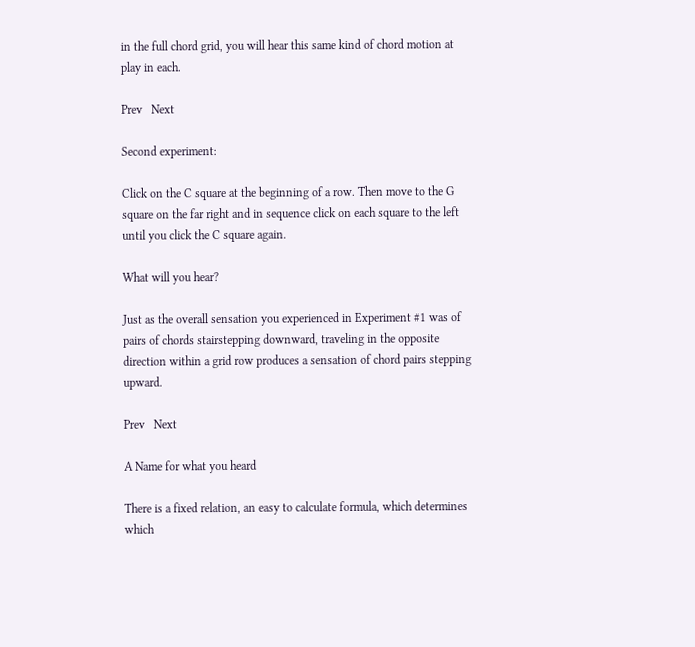in the full chord grid, you will hear this same kind of chord motion at play in each.

Prev   Next

Second experiment:

Click on the C square at the beginning of a row. Then move to the G square on the far right and in sequence click on each square to the left until you click the C square again.

What will you hear?

Just as the overall sensation you experienced in Experiment #1 was of pairs of chords stairstepping downward, traveling in the opposite direction within a grid row produces a sensation of chord pairs stepping upward.

Prev   Next

A Name for what you heard

There is a fixed relation, an easy to calculate formula, which determines which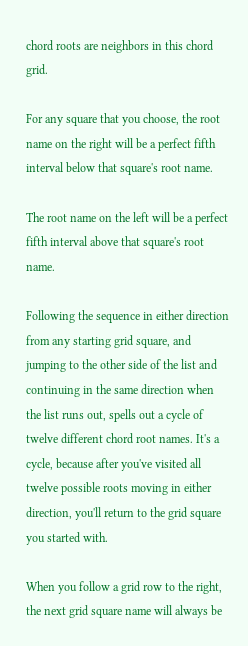chord roots are neighbors in this chord grid.

For any square that you choose, the root name on the right will be a perfect fifth interval below that square's root name.

The root name on the left will be a perfect fifth interval above that square's root name.

Following the sequence in either direction from any starting grid square, and jumping to the other side of the list and continuing in the same direction when the list runs out, spells out a cycle of twelve different chord root names. It's a cycle, because after you've visited all twelve possible roots moving in either direction, you'll return to the grid square you started with.

When you follow a grid row to the right, the next grid square name will always be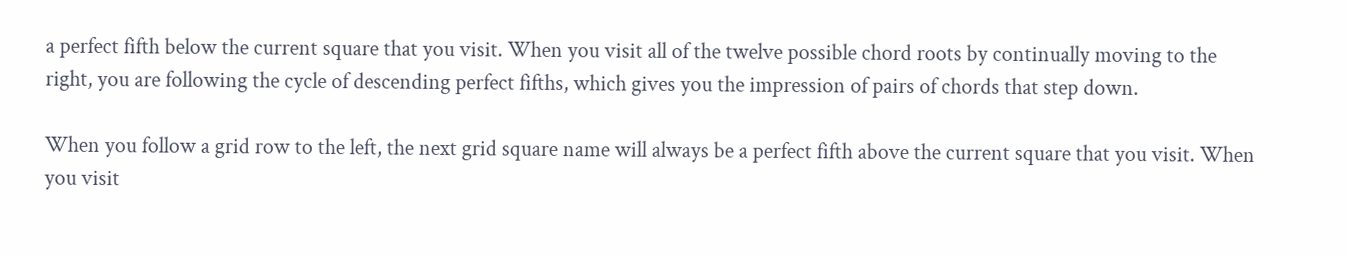a perfect fifth below the current square that you visit. When you visit all of the twelve possible chord roots by continually moving to the right, you are following the cycle of descending perfect fifths, which gives you the impression of pairs of chords that step down.

When you follow a grid row to the left, the next grid square name will always be a perfect fifth above the current square that you visit. When you visit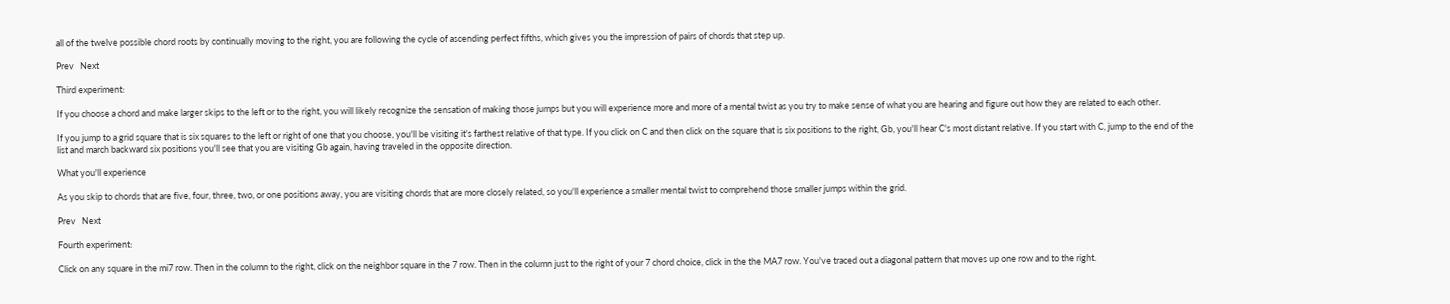all of the twelve possible chord roots by continually moving to the right, you are following the cycle of ascending perfect fifths, which gives you the impression of pairs of chords that step up.

Prev   Next

Third experiment:

If you choose a chord and make larger skips to the left or to the right, you will likely recognize the sensation of making those jumps but you will experience more and more of a mental twist as you try to make sense of what you are hearing and figure out how they are related to each other.

If you jump to a grid square that is six squares to the left or right of one that you choose, you'll be visiting it's farthest relative of that type. If you click on C and then click on the square that is six positions to the right, Gb, you'll hear C's most distant relative. If you start with C, jump to the end of the list and march backward six positions you'll see that you are visiting Gb again, having traveled in the opposite direction.

What you'll experience

As you skip to chords that are five, four, three, two, or one positions away, you are visiting chords that are more closely related, so you'll experience a smaller mental twist to comprehend those smaller jumps within the grid.

Prev   Next

Fourth experiment:

Click on any square in the mi7 row. Then in the column to the right, click on the neighbor square in the 7 row. Then in the column just to the right of your 7 chord choice, click in the the MA7 row. You've traced out a diagonal pattern that moves up one row and to the right.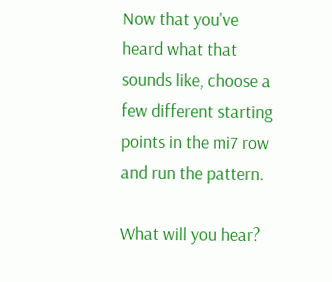Now that you've heard what that sounds like, choose a few different starting points in the mi7 row and run the pattern.

What will you hear?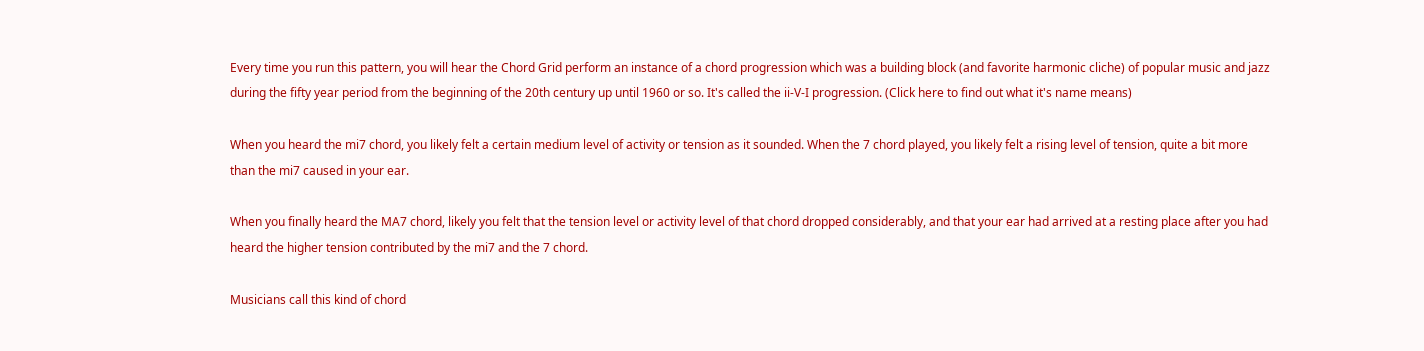Every time you run this pattern, you will hear the Chord Grid perform an instance of a chord progression which was a building block (and favorite harmonic cliche) of popular music and jazz during the fifty year period from the beginning of the 20th century up until 1960 or so. It's called the ii-V-I progression. (Click here to find out what it's name means)

When you heard the mi7 chord, you likely felt a certain medium level of activity or tension as it sounded. When the 7 chord played, you likely felt a rising level of tension, quite a bit more than the mi7 caused in your ear.

When you finally heard the MA7 chord, likely you felt that the tension level or activity level of that chord dropped considerably, and that your ear had arrived at a resting place after you had heard the higher tension contributed by the mi7 and the 7 chord.

Musicians call this kind of chord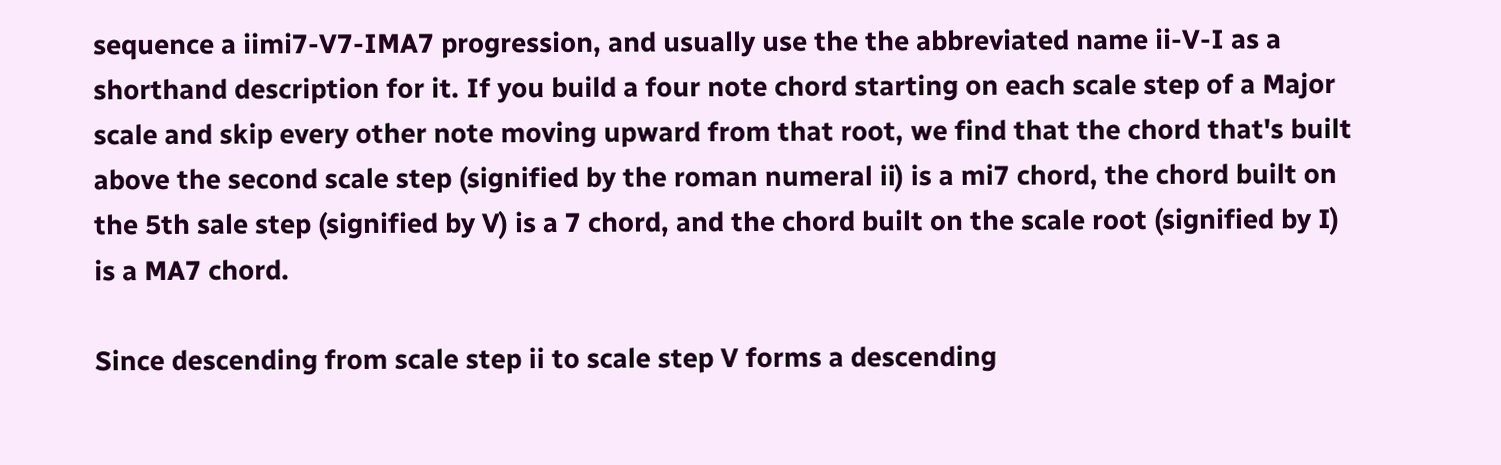sequence a iimi7-V7-IMA7 progression, and usually use the the abbreviated name ii-V-I as a shorthand description for it. If you build a four note chord starting on each scale step of a Major scale and skip every other note moving upward from that root, we find that the chord that's built above the second scale step (signified by the roman numeral ii) is a mi7 chord, the chord built on the 5th sale step (signified by V) is a 7 chord, and the chord built on the scale root (signified by I) is a MA7 chord.

Since descending from scale step ii to scale step V forms a descending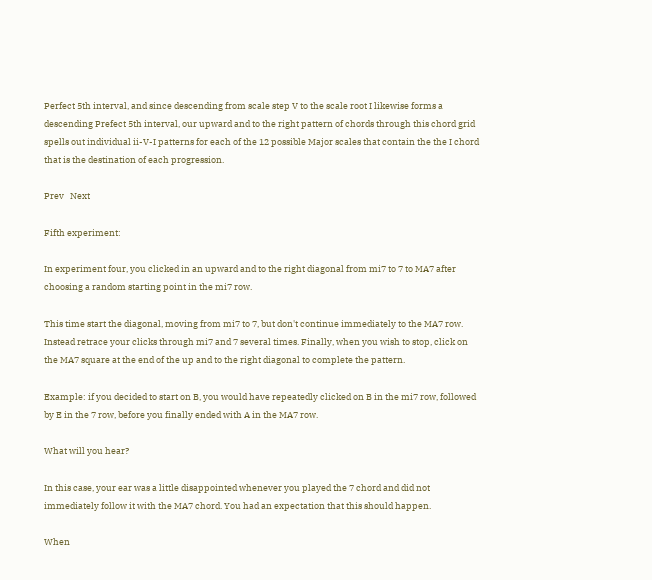Perfect 5th interval, and since descending from scale step V to the scale root I likewise forms a descending Prefect 5th interval, our upward and to the right pattern of chords through this chord grid spells out individual ii-V-I patterns for each of the 12 possible Major scales that contain the the I chord that is the destination of each progression.

Prev   Next

Fifth experiment:

In experiment four, you clicked in an upward and to the right diagonal from mi7 to 7 to MA7 after choosing a random starting point in the mi7 row.

This time start the diagonal, moving from mi7 to 7, but don't continue immediately to the MA7 row. Instead retrace your clicks through mi7 and 7 several times. Finally, when you wish to stop, click on the MA7 square at the end of the up and to the right diagonal to complete the pattern.

Example: if you decided to start on B, you would have repeatedly clicked on B in the mi7 row, followed by E in the 7 row, before you finally ended with A in the MA7 row.

What will you hear?

In this case, your ear was a little disappointed whenever you played the 7 chord and did not immediately follow it with the MA7 chord. You had an expectation that this should happen.

When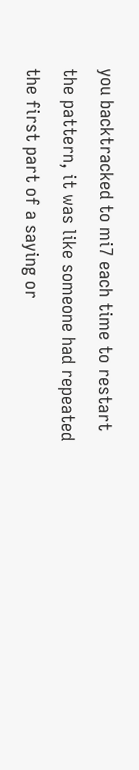you backtracked to mi7 each time to restart the pattern, it was like someone had repeated the first part of a saying or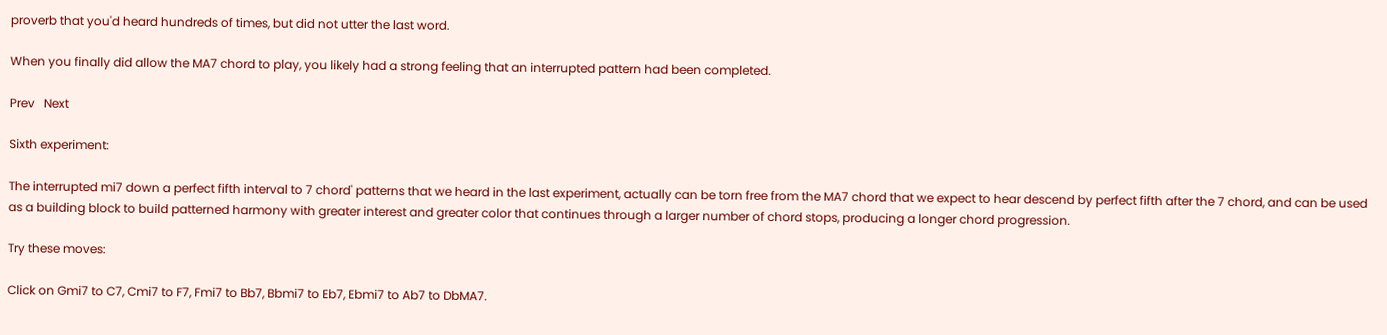proverb that you'd heard hundreds of times, but did not utter the last word.

When you finally did allow the MA7 chord to play, you likely had a strong feeling that an interrupted pattern had been completed.

Prev   Next

Sixth experiment:

The interrupted mi7 down a perfect fifth interval to 7 chord' patterns that we heard in the last experiment, actually can be torn free from the MA7 chord that we expect to hear descend by perfect fifth after the 7 chord, and can be used as a building block to build patterned harmony with greater interest and greater color that continues through a larger number of chord stops, producing a longer chord progression.

Try these moves:

Click on Gmi7 to C7, Cmi7 to F7, Fmi7 to Bb7, Bbmi7 to Eb7, Ebmi7 to Ab7 to DbMA7.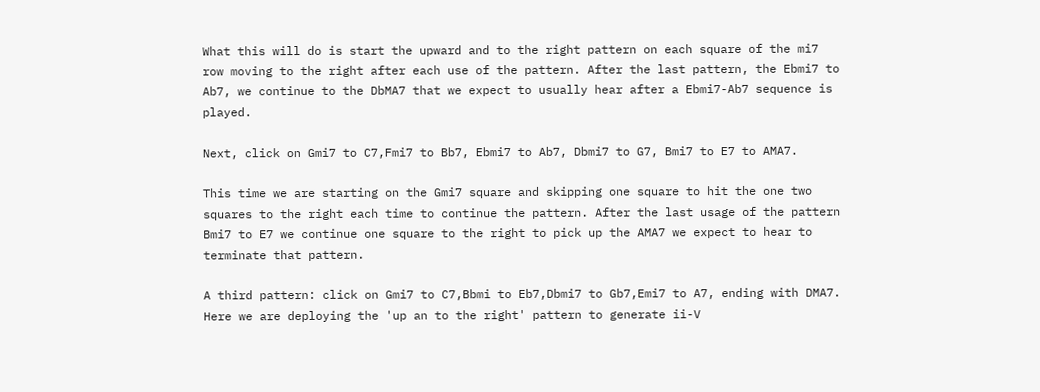What this will do is start the upward and to the right pattern on each square of the mi7 row moving to the right after each use of the pattern. After the last pattern, the Ebmi7 to Ab7, we continue to the DbMA7 that we expect to usually hear after a Ebmi7-Ab7 sequence is played.

Next, click on Gmi7 to C7,Fmi7 to Bb7, Ebmi7 to Ab7, Dbmi7 to G7, Bmi7 to E7 to AMA7.

This time we are starting on the Gmi7 square and skipping one square to hit the one two squares to the right each time to continue the pattern. After the last usage of the pattern Bmi7 to E7 we continue one square to the right to pick up the AMA7 we expect to hear to terminate that pattern.

A third pattern: click on Gmi7 to C7,Bbmi to Eb7,Dbmi7 to Gb7,Emi7 to A7, ending with DMA7. Here we are deploying the 'up an to the right' pattern to generate ii-V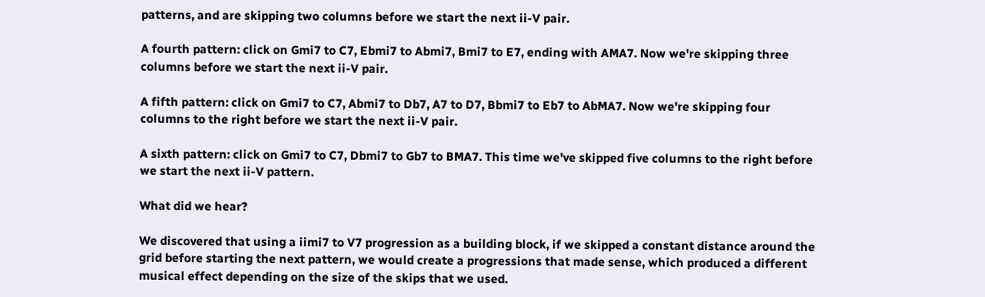patterns, and are skipping two columns before we start the next ii-V pair.

A fourth pattern: click on Gmi7 to C7, Ebmi7 to Abmi7, Bmi7 to E7, ending with AMA7. Now we're skipping three columns before we start the next ii-V pair.

A fifth pattern: click on Gmi7 to C7, Abmi7 to Db7, A7 to D7, Bbmi7 to Eb7 to AbMA7. Now we're skipping four columns to the right before we start the next ii-V pair.

A sixth pattern: click on Gmi7 to C7, Dbmi7 to Gb7 to BMA7. This time we've skipped five columns to the right before we start the next ii-V pattern.

What did we hear?

We discovered that using a iimi7 to V7 progression as a building block, if we skipped a constant distance around the grid before starting the next pattern, we would create a progressions that made sense, which produced a different musical effect depending on the size of the skips that we used.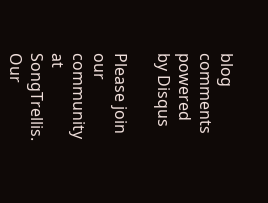blog comments powered by Disqus

Please join our community at SongTrellis. Our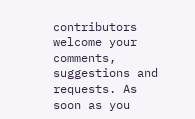contributors welcome your comments, suggestions and requests. As soon as you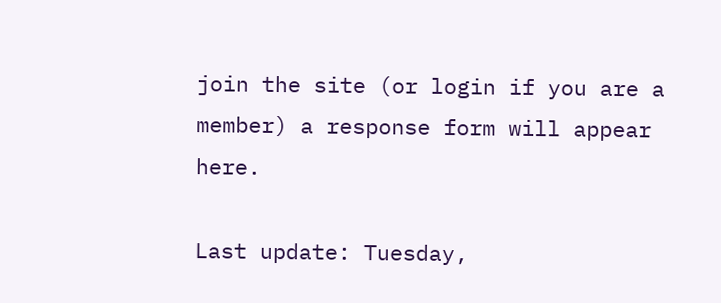join the site (or login if you are a member) a response form will appear here.

Last update: Tuesday,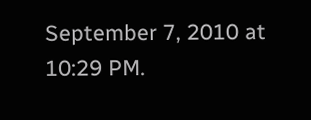September 7, 2010 at 10:29 PM.